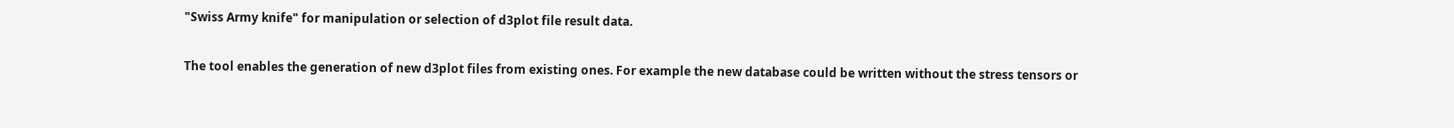"Swiss Army knife" for manipulation or selection of d3plot file result data.

The tool enables the generation of new d3plot files from existing ones. For example the new database could be written without the stress tensors or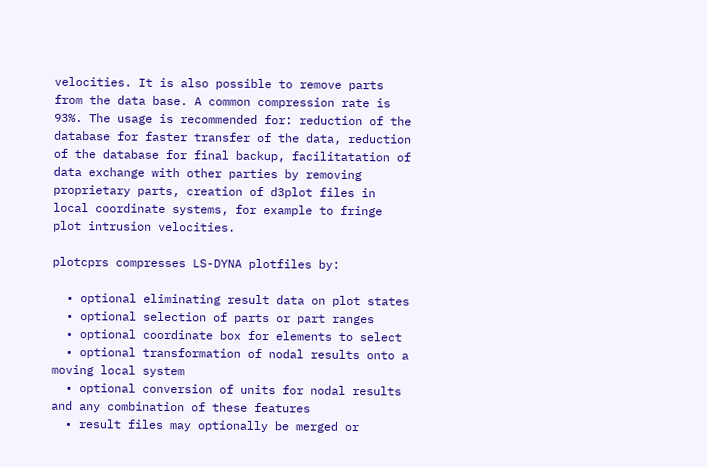velocities. It is also possible to remove parts from the data base. A common compression rate is 93%. The usage is recommended for: reduction of the database for faster transfer of the data, reduction of the database for final backup, facilitatation of data exchange with other parties by removing proprietary parts, creation of d3plot files in local coordinate systems, for example to fringe plot intrusion velocities.

plotcprs compresses LS-DYNA plotfiles by:

  • optional eliminating result data on plot states
  • optional selection of parts or part ranges
  • optional coordinate box for elements to select
  • optional transformation of nodal results onto a moving local system
  • optional conversion of units for nodal results and any combination of these features
  • result files may optionally be merged or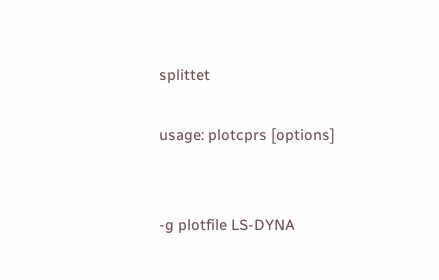splittet

usage: plotcprs [options]


-g plotfile LS-DYNA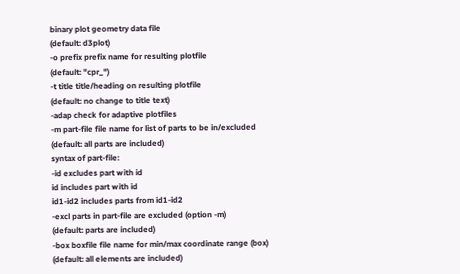binary plot geometry data file
(default: d3plot)
-o prefix prefix name for resulting plotfile
(default: "cpr_")
-t title title/heading on resulting plotfile
(default: no change to title text)
-adap check for adaptive plotfiles
-m part-file file name for list of parts to be in/excluded
(default: all parts are included)
syntax of part-file:
-id excludes part with id
id includes part with id
id1-id2 includes parts from id1-id2
-excl parts in part-file are excluded (option -m)
(default: parts are included)
-box boxfile file name for min/max coordinate range (box)
(default: all elements are included)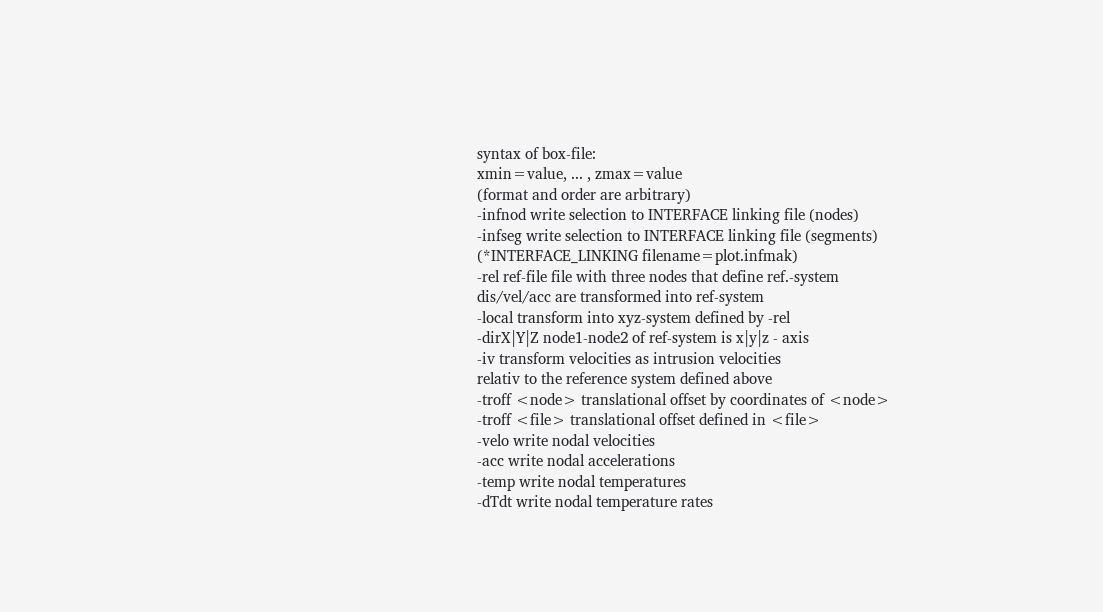syntax of box-file:
xmin=value, ... , zmax=value
(format and order are arbitrary)
-infnod write selection to INTERFACE linking file (nodes)
-infseg write selection to INTERFACE linking file (segments)
(*INTERFACE_LINKING filename=plot.infmak)
-rel ref-file file with three nodes that define ref.-system
dis/vel/acc are transformed into ref-system
-local transform into xyz-system defined by -rel
-dirX|Y|Z node1-node2 of ref-system is x|y|z - axis
-iv transform velocities as intrusion velocities
relativ to the reference system defined above
-troff <node> translational offset by coordinates of <node>
-troff <file> translational offset defined in <file>
-velo write nodal velocities
-acc write nodal accelerations
-temp write nodal temperatures
-dTdt write nodal temperature rates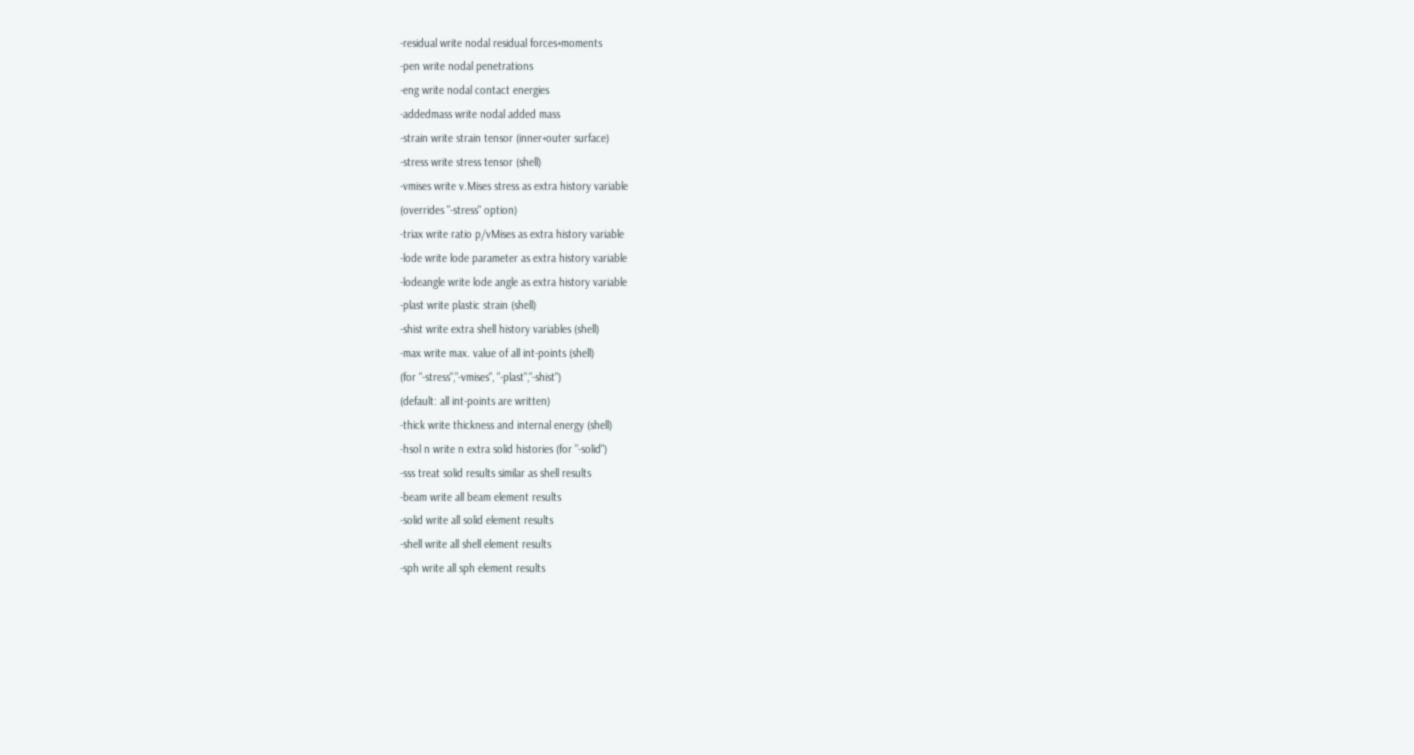-residual write nodal residual forces+moments
-pen write nodal penetrations
-eng write nodal contact energies
-addedmass write nodal added mass
-strain write strain tensor (inner+outer surface)
-stress write stress tensor (shell)
-vmises write v.Mises stress as extra history variable
(overrides "-stress" option)
-triax write ratio p/vMises as extra history variable
-lode write lode parameter as extra history variable
-lodeangle write lode angle as extra history variable
-plast write plastic strain (shell)
-shist write extra shell history variables (shell)
-max write max. value of all int-points (shell)
(for "-stress","-vmises", "-plast","-shist")
(default: all int-points are written)
-thick write thickness and internal energy (shell)
-hsol n write n extra solid histories (for "-solid")
-sss treat solid results similar as shell results
-beam write all beam element results
-solid write all solid element results
-shell write all shell element results
-sph write all sph element results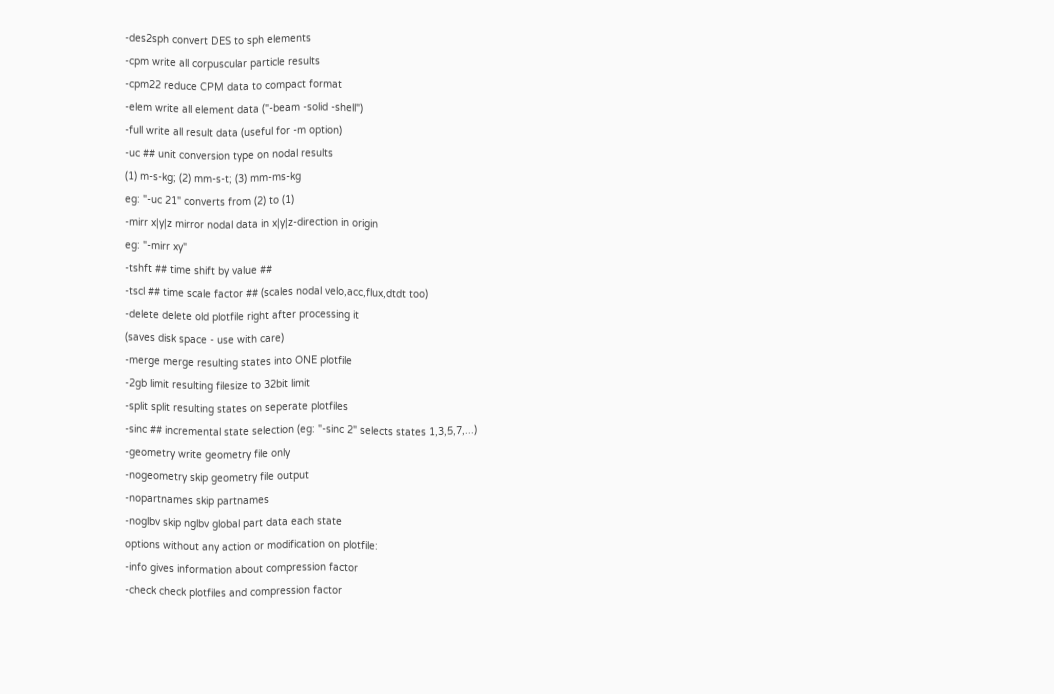-des2sph convert DES to sph elements
-cpm write all corpuscular particle results
-cpm22 reduce CPM data to compact format
-elem write all element data ("-beam -solid -shell")
-full write all result data (useful for -m option)
-uc ## unit conversion type on nodal results
(1) m-s-kg; (2) mm-s-t; (3) mm-ms-kg
eg: "-uc 21" converts from (2) to (1)
-mirr x|y|z mirror nodal data in x|y|z-direction in origin
eg: "-mirr xy"
-tshft ## time shift by value ##
-tscl ## time scale factor ## (scales nodal velo,acc,flux,dtdt too)
-delete delete old plotfile right after processing it
(saves disk space - use with care)
-merge merge resulting states into ONE plotfile
-2gb limit resulting filesize to 32bit limit
-split split resulting states on seperate plotfiles
-sinc ## incremental state selection (eg: "-sinc 2" selects states 1,3,5,7,...)
-geometry write geometry file only
-nogeometry skip geometry file output
-nopartnames skip partnames
-noglbv skip nglbv global part data each state
options without any action or modification on plotfile:
-info gives information about compression factor
-check check plotfiles and compression factor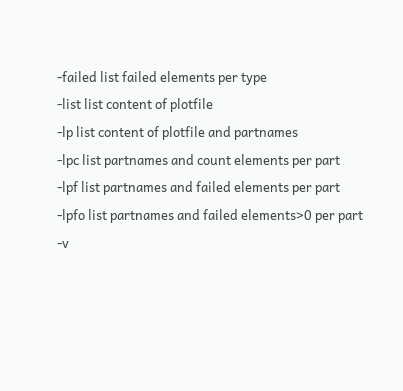-failed list failed elements per type
-list list content of plotfile
-lp list content of plotfile and partnames
-lpc list partnames and count elements per part
-lpf list partnames and failed elements per part
-lpfo list partnames and failed elements>0 per part
-v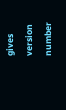gives version number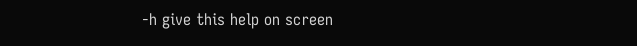-h give this help on screen